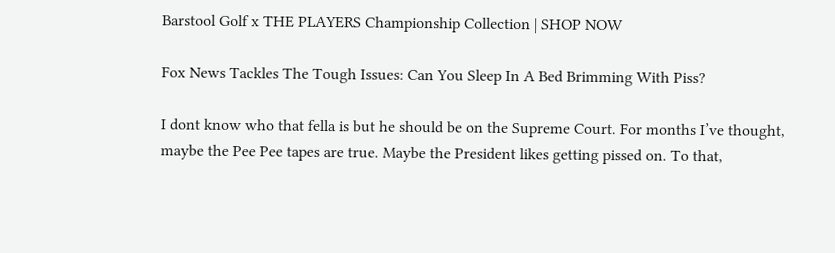Barstool Golf x THE PLAYERS Championship Collection | SHOP NOW

Fox News Tackles The Tough Issues: Can You Sleep In A Bed Brimming With Piss?

I dont know who that fella is but he should be on the Supreme Court. For months I’ve thought, maybe the Pee Pee tapes are true. Maybe the President likes getting pissed on. To that,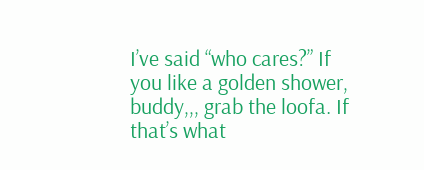I’ve said “who cares?” If you like a golden shower, buddy,,, grab the loofa. If that’s what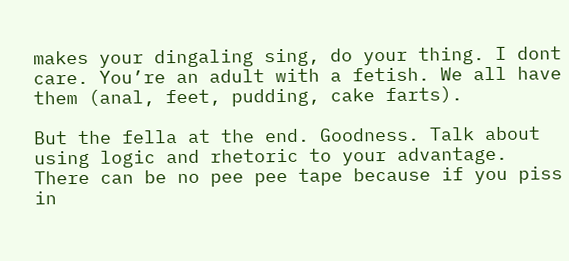makes your dingaling sing, do your thing. I dont care. You’re an adult with a fetish. We all have them (anal, feet, pudding, cake farts).

But the fella at the end. Goodness. Talk about using logic and rhetoric to your advantage. There can be no pee pee tape because if you piss in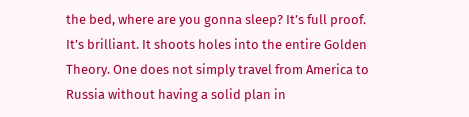the bed, where are you gonna sleep? It’s full proof. It’s brilliant. It shoots holes into the entire Golden Theory. One does not simply travel from America to Russia without having a solid plan in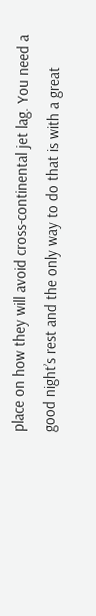place on how they will avoid cross-continental jet lag. You need a good night’s rest and the only way to do that is with a great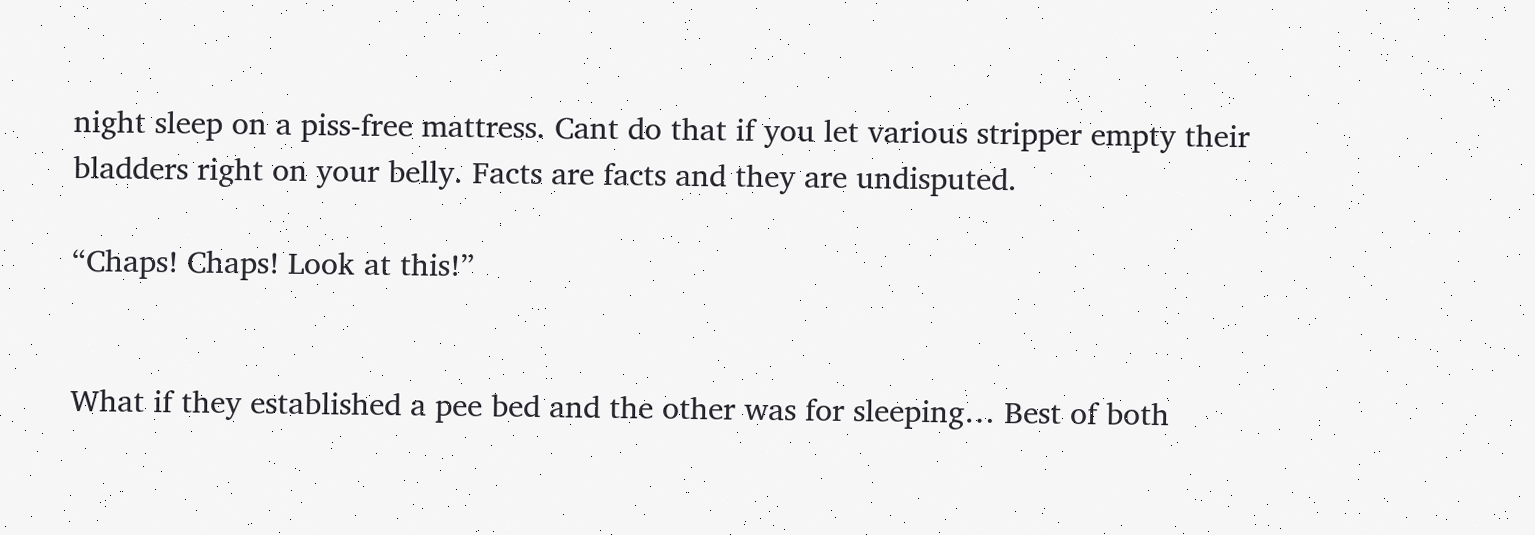night sleep on a piss-free mattress. Cant do that if you let various stripper empty their bladders right on your belly. Facts are facts and they are undisputed.

“Chaps! Chaps! Look at this!”


What if they established a pee bed and the other was for sleeping… Best of both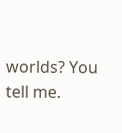worlds? You tell me.